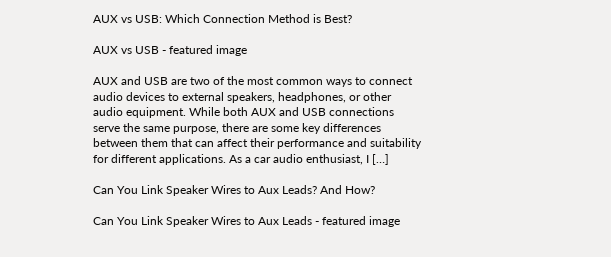AUX vs USB: Which Connection Method is Best?

AUX vs USB - featured image

AUX and USB are two of the most common ways to connect audio devices to external speakers, headphones, or other audio equipment. While both AUX and USB connections serve the same purpose, there are some key differences between them that can affect their performance and suitability for different applications. As a car audio enthusiast, I […]

Can You Link Speaker Wires to Aux Leads? And How?

Can You Link Speaker Wires to Aux Leads - featured image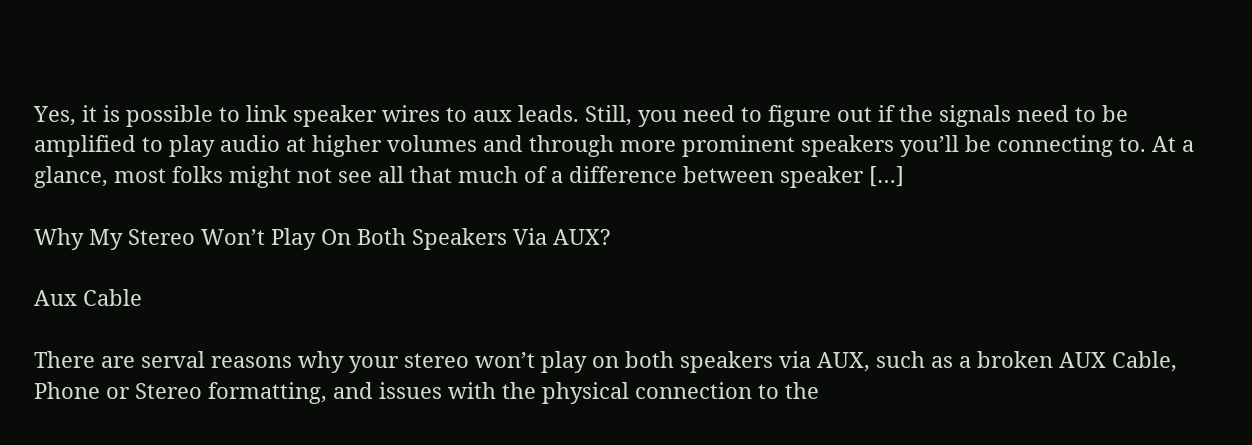Yes, it is possible to link speaker wires to aux leads. Still, you need to figure out if the signals need to be amplified to play audio at higher volumes and through more prominent speakers you’ll be connecting to. At a glance, most folks might not see all that much of a difference between speaker […]

Why My Stereo Won’t Play On Both Speakers Via AUX?

Aux Cable

There are serval reasons why your stereo won’t play on both speakers via AUX, such as a broken AUX Cable, Phone or Stereo formatting, and issues with the physical connection to the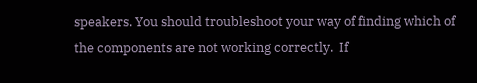speakers. You should troubleshoot your way of finding which of the components are not working correctly.  If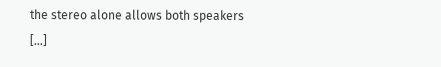the stereo alone allows both speakers […]